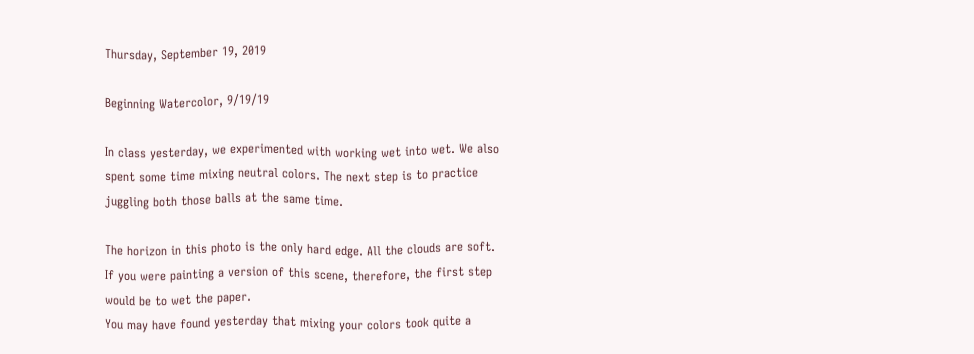Thursday, September 19, 2019

Beginning Watercolor, 9/19/19

In class yesterday, we experimented with working wet into wet. We also spent some time mixing neutral colors. The next step is to practice juggling both those balls at the same time.

The horizon in this photo is the only hard edge. All the clouds are soft. If you were painting a version of this scene, therefore, the first step would be to wet the paper.
You may have found yesterday that mixing your colors took quite a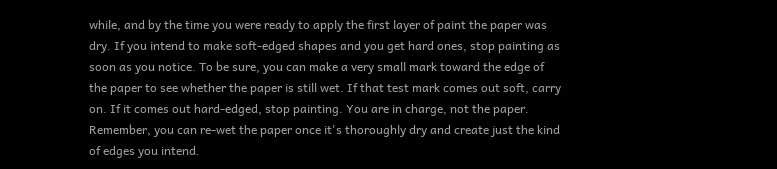while, and by the time you were ready to apply the first layer of paint the paper was dry. If you intend to make soft-edged shapes and you get hard ones, stop painting as soon as you notice. To be sure, you can make a very small mark toward the edge of the paper to see whether the paper is still wet. If that test mark comes out soft, carry on. If it comes out hard-edged, stop painting. You are in charge, not the paper. Remember, you can re-wet the paper once it's thoroughly dry and create just the kind of edges you intend.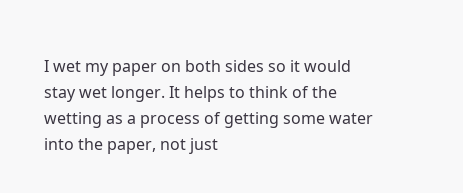I wet my paper on both sides so it would stay wet longer. It helps to think of the wetting as a process of getting some water into the paper, not just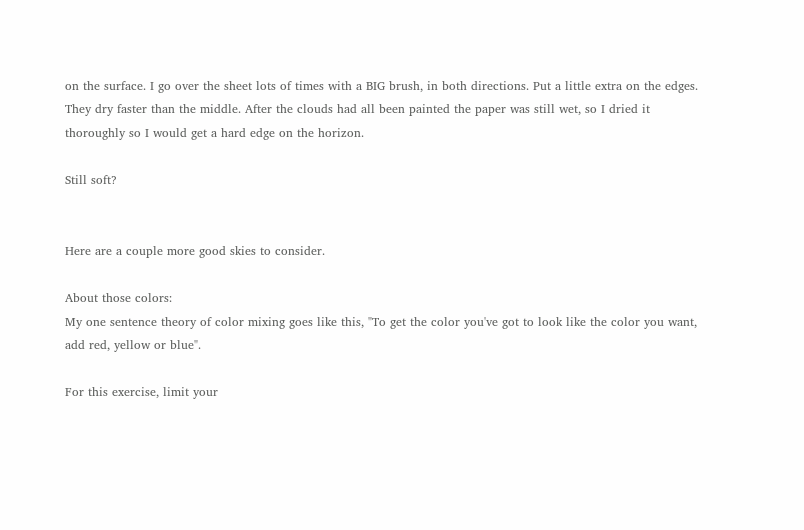on the surface. I go over the sheet lots of times with a BIG brush, in both directions. Put a little extra on the edges. They dry faster than the middle. After the clouds had all been painted the paper was still wet, so I dried it thoroughly so I would get a hard edge on the horizon.

Still soft?


Here are a couple more good skies to consider.

About those colors:
My one sentence theory of color mixing goes like this, "To get the color you've got to look like the color you want, add red, yellow or blue".

For this exercise, limit your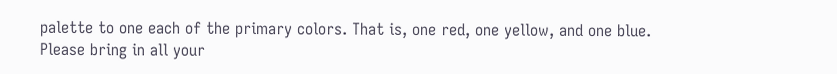palette to one each of the primary colors. That is, one red, one yellow, and one blue.
Please bring in all your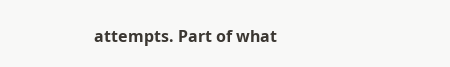attempts. Part of what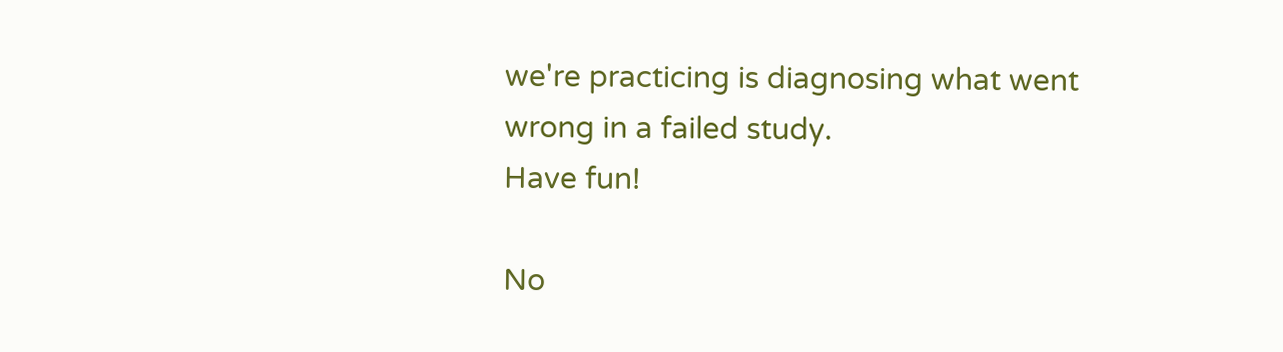we're practicing is diagnosing what went wrong in a failed study.
Have fun!

No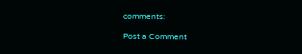comments:

Post a Comment